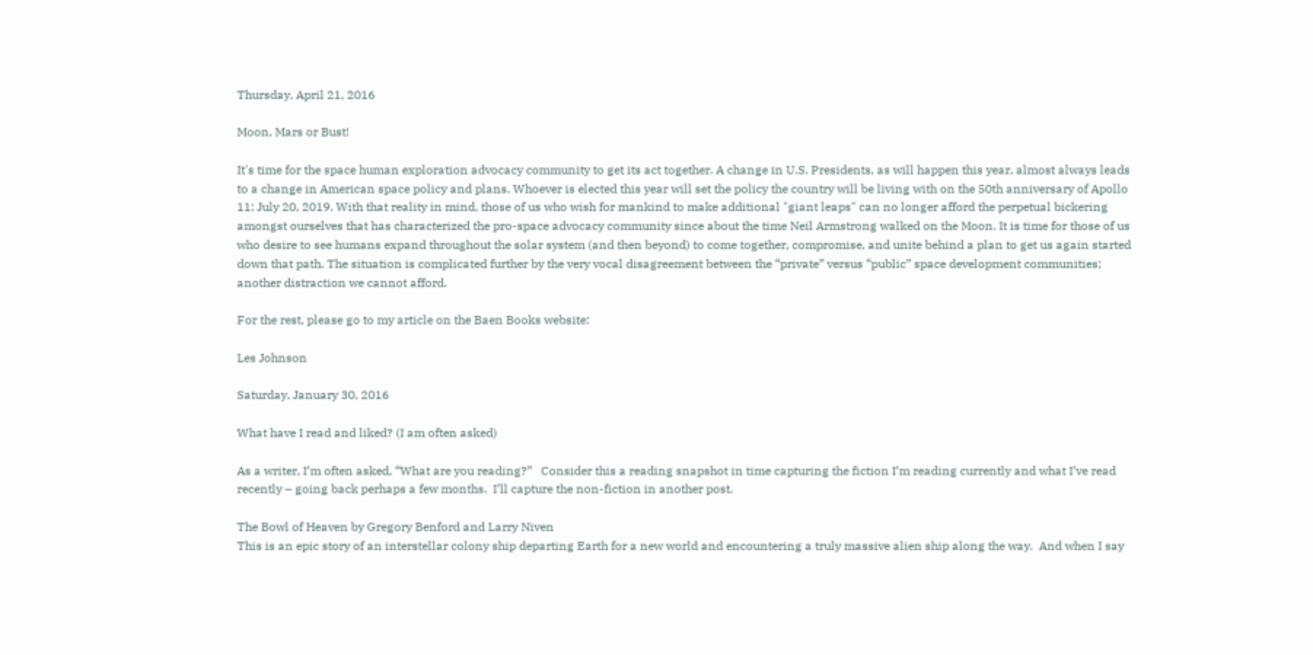Thursday, April 21, 2016

Moon, Mars or Bust!

It's time for the space human exploration advocacy community to get its act together. A change in U.S. Presidents, as will happen this year, almost always leads to a change in American space policy and plans. Whoever is elected this year will set the policy the country will be living with on the 50th anniversary of Apollo 11: July 20, 2019. With that reality in mind, those of us who wish for mankind to make additional "giant leaps" can no longer afford the perpetual bickering amongst ourselves that has characterized the pro-space advocacy community since about the time Neil Armstrong walked on the Moon. It is time for those of us who desire to see humans expand throughout the solar system (and then beyond) to come together, compromise, and unite behind a plan to get us again started down that path. The situation is complicated further by the very vocal disagreement between the “private” versus “public” space development communities; another distraction we cannot afford.

For the rest, please go to my article on the Baen Books website:

Les Johnson

Saturday, January 30, 2016

What have I read and liked? (I am often asked)

As a writer, I’m often asked, “What are you reading?”   Consider this a reading snapshot in time capturing the fiction I’m reading currently and what I’ve read recently – going back perhaps a few months.  I’ll capture the non-fiction in another post.

The Bowl of Heaven by Gregory Benford and Larry Niven
This is an epic story of an interstellar colony ship departing Earth for a new world and encountering a truly massive alien ship along the way.  And when I say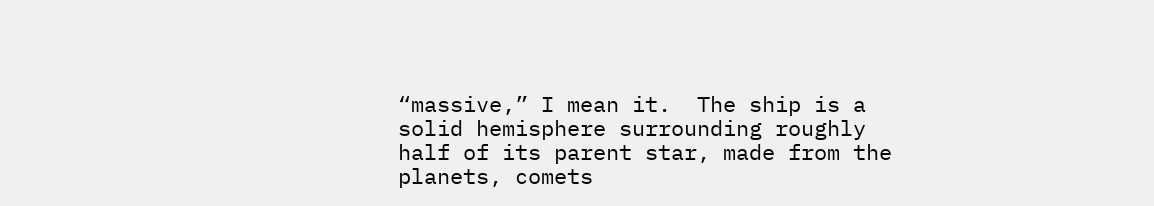“massive,” I mean it.  The ship is a solid hemisphere surrounding roughly half of its parent star, made from the planets, comets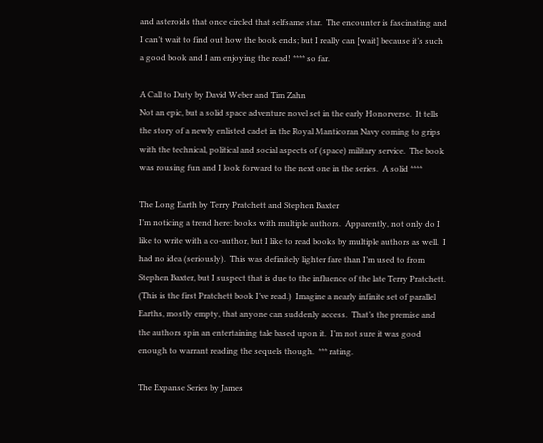and asteroids that once circled that selfsame star.  The encounter is fascinating and I can’t wait to find out how the book ends; but I really can [wait] because it’s such a good book and I am enjoying the read! **** so far.

A Call to Duty by David Weber and Tim Zahn
Not an epic, but a solid space adventure novel set in the early Honorverse.  It tells the story of a newly enlisted cadet in the Royal Manticoran Navy coming to grips with the technical, political and social aspects of (space) military service.  The book was rousing fun and I look forward to the next one in the series.  A solid ****

The Long Earth by Terry Pratchett and Stephen Baxter
I’m noticing a trend here: books with multiple authors.  Apparently, not only do I like to write with a co-author, but I like to read books by multiple authors as well.  I had no idea (seriously).  This was definitely lighter fare than I’m used to from Stephen Baxter, but I suspect that is due to the influence of the late Terry Pratchett.  (This is the first Pratchett book I’ve read.)  Imagine a nearly infinite set of parallel Earths, mostly empty, that anyone can suddenly access.  That’s the premise and the authors spin an entertaining tale based upon it.  I’m not sure it was good enough to warrant reading the sequels though.  *** rating.

The Expanse Series by James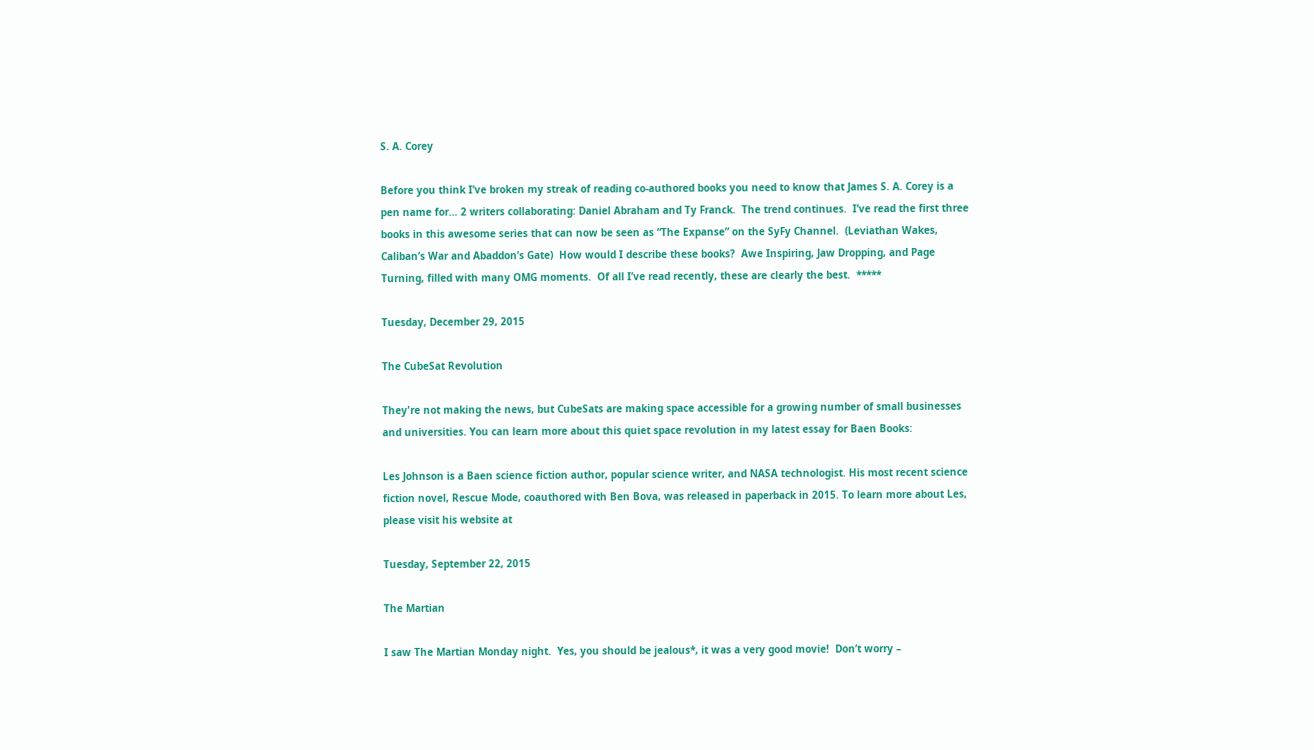S. A. Corey

Before you think I’ve broken my streak of reading co-authored books you need to know that James S. A. Corey is a pen name for… 2 writers collaborating: Daniel Abraham and Ty Franck.  The trend continues.  I’ve read the first three books in this awesome series that can now be seen as “The Expanse” on the SyFy Channel.  (Leviathan Wakes, Caliban’s War and Abaddon’s Gate)  How would I describe these books?  Awe Inspiring, Jaw Dropping, and Page Turning, filled with many OMG moments.  Of all I’ve read recently, these are clearly the best.  *****

Tuesday, December 29, 2015

The CubeSat Revolution

They're not making the news, but CubeSats are making space accessible for a growing number of small businesses and universities. You can learn more about this quiet space revolution in my latest essay for Baen Books:

Les Johnson is a Baen science fiction author, popular science writer, and NASA technologist. His most recent science fiction novel, Rescue Mode, coauthored with Ben Bova, was released in paperback in 2015. To learn more about Les, please visit his website at

Tuesday, September 22, 2015

The Martian

I saw The Martian Monday night.  Yes, you should be jealous*, it was a very good movie!  Don’t worry –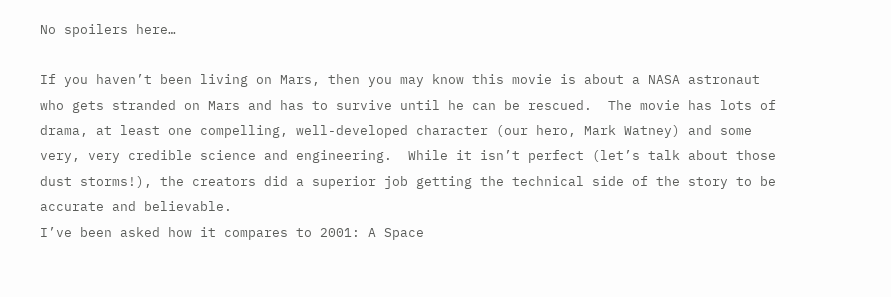No spoilers here…

If you haven’t been living on Mars, then you may know this movie is about a NASA astronaut who gets stranded on Mars and has to survive until he can be rescued.  The movie has lots of drama, at least one compelling, well-developed character (our hero, Mark Watney) and some very, very credible science and engineering.  While it isn’t perfect (let’s talk about those dust storms!), the creators did a superior job getting the technical side of the story to be accurate and believable.
I’ve been asked how it compares to 2001: A Space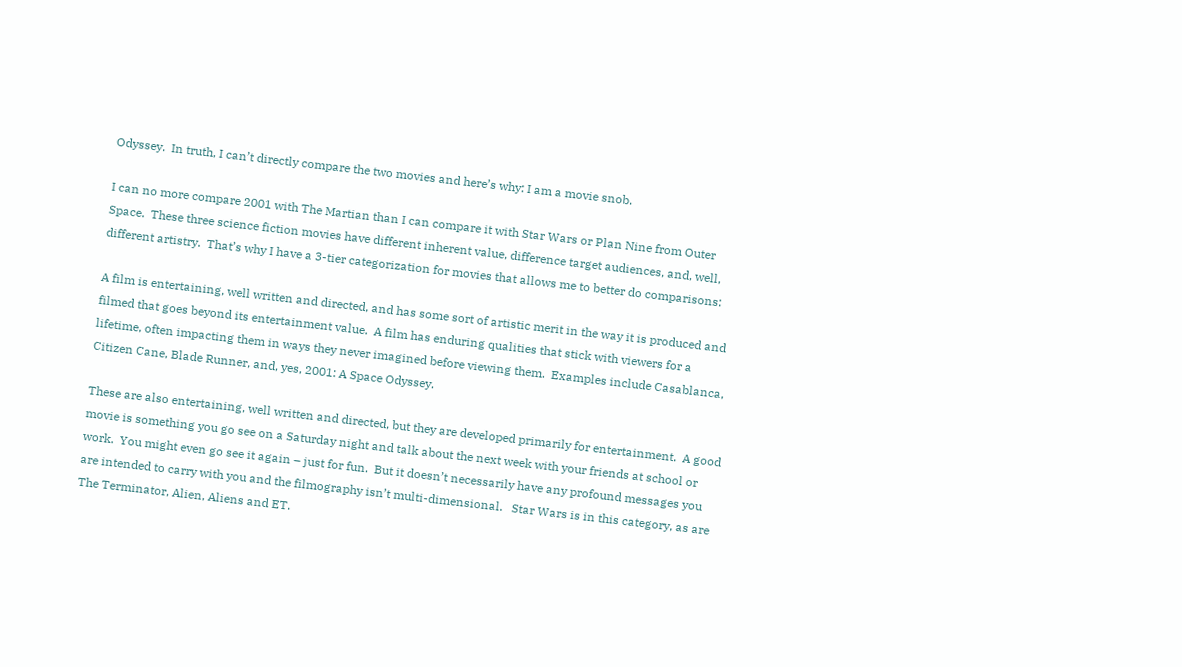Odyssey.  In truth, I can’t directly compare the two movies and here’s why: I am a movie snob.

I can no more compare 2001 with The Martian than I can compare it with Star Wars or Plan Nine from Outer Space.  These three science fiction movies have different inherent value, difference target audiences, and, well, different artistry.  That’s why I have a 3-tier categorization for movies that allows me to better do comparisons:

A film is entertaining, well written and directed, and has some sort of artistic merit in the way it is produced and filmed that goes beyond its entertainment value.  A film has enduring qualities that stick with viewers for a lifetime, often impacting them in ways they never imagined before viewing them.  Examples include Casablanca, Citizen Cane, Blade Runner, and, yes, 2001: A Space Odyssey.

These are also entertaining, well written and directed, but they are developed primarily for entertainment.  A good movie is something you go see on a Saturday night and talk about the next week with your friends at school or work.  You might even go see it again – just for fun.  But it doesn’t necessarily have any profound messages you are intended to carry with you and the filmography isn’t multi-dimensional.   Star Wars is in this category, as are The Terminator, Alien, Aliens and ET.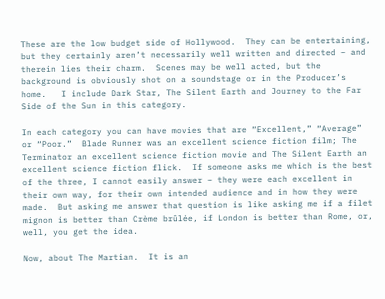These are the low budget side of Hollywood.  They can be entertaining, but they certainly aren’t necessarily well written and directed – and therein lies their charm.  Scenes may be well acted, but the background is obviously shot on a soundstage or in the Producer’s home.   I include Dark Star, The Silent Earth and Journey to the Far Side of the Sun in this category.

In each category you can have movies that are “Excellent,” “Average” or “Poor.”  Blade Runner was an excellent science fiction film; The Terminator an excellent science fiction movie and The Silent Earth an excellent science fiction flick.  If someone asks me which is the best of the three, I cannot easily answer – they were each excellent in their own way, for their own intended audience and in how they were made.  But asking me answer that question is like asking me if a filet mignon is better than Crème brûlée, if London is better than Rome, or, well, you get the idea.

Now, about The Martian.  It is an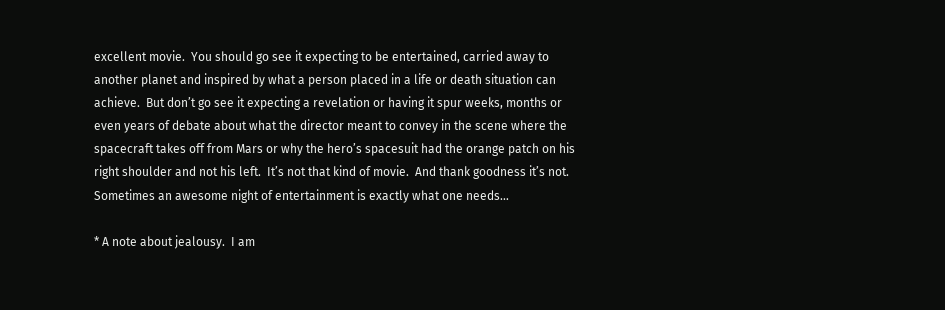excellent movie.  You should go see it expecting to be entertained, carried away to another planet and inspired by what a person placed in a life or death situation can achieve.  But don’t go see it expecting a revelation or having it spur weeks, months or even years of debate about what the director meant to convey in the scene where the spacecraft takes off from Mars or why the hero’s spacesuit had the orange patch on his right shoulder and not his left.  It’s not that kind of movie.  And thank goodness it’s not.  Sometimes an awesome night of entertainment is exactly what one needs…

* A note about jealousy.  I am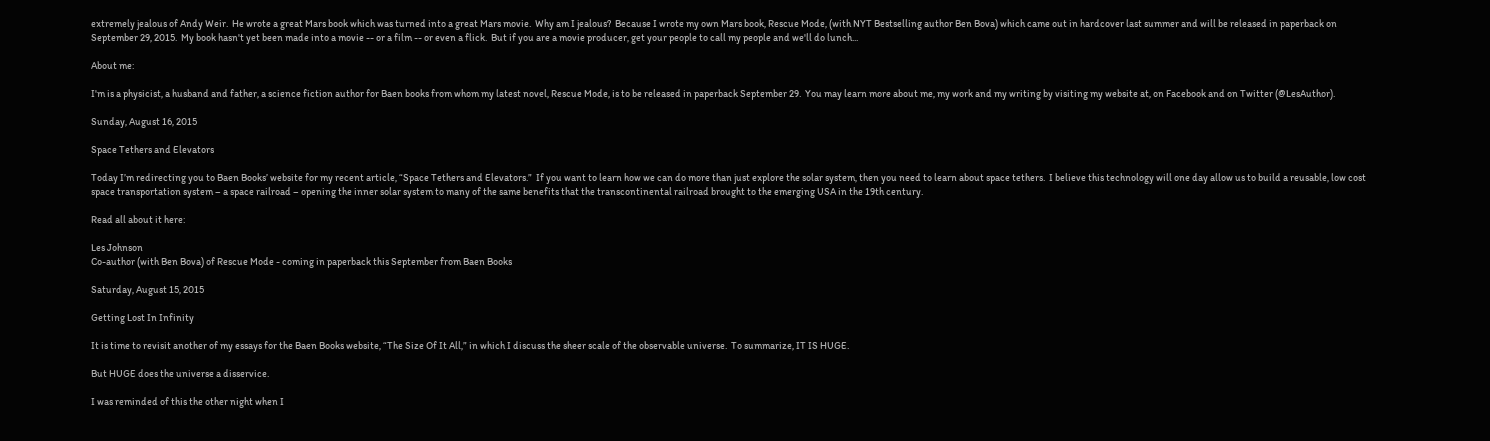extremely jealous of Andy Weir.  He wrote a great Mars book which was turned into a great Mars movie.  Why am I jealous?  Because I wrote my own Mars book, Rescue Mode, (with NYT Bestselling author Ben Bova) which came out in hardcover last summer and will be released in paperback on September 29, 2015.  My book hasn't yet been made into a movie -- or a film -- or even a flick.  But if you are a movie producer, get your people to call my people and we'll do lunch...

About me:

I'm is a physicist, a husband and father, a science fiction author for Baen books from whom my latest novel, Rescue Mode, is to be released in paperback September 29.  You may learn more about me, my work and my writing by visiting my website at, on Facebook and on Twitter (@LesAuthor).

Sunday, August 16, 2015

Space Tethers and Elevators

Today I’m redirecting you to Baen Books’ website for my recent article, “Space Tethers and Elevators.”  If you want to learn how we can do more than just explore the solar system, then you need to learn about space tethers.  I believe this technology will one day allow us to build a reusable, low cost space transportation system – a space railroad – opening the inner solar system to many of the same benefits that the transcontinental railroad brought to the emerging USA in the 19th century.

Read all about it here:

Les Johnson
Co-author (with Ben Bova) of Rescue Mode - coming in paperback this September from Baen Books

Saturday, August 15, 2015

Getting Lost In Infinity

It is time to revisit another of my essays for the Baen Books website, “The Size Of It All,” in which I discuss the sheer scale of the observable universe.  To summarize, IT IS HUGE.

But HUGE does the universe a disservice.

I was reminded of this the other night when I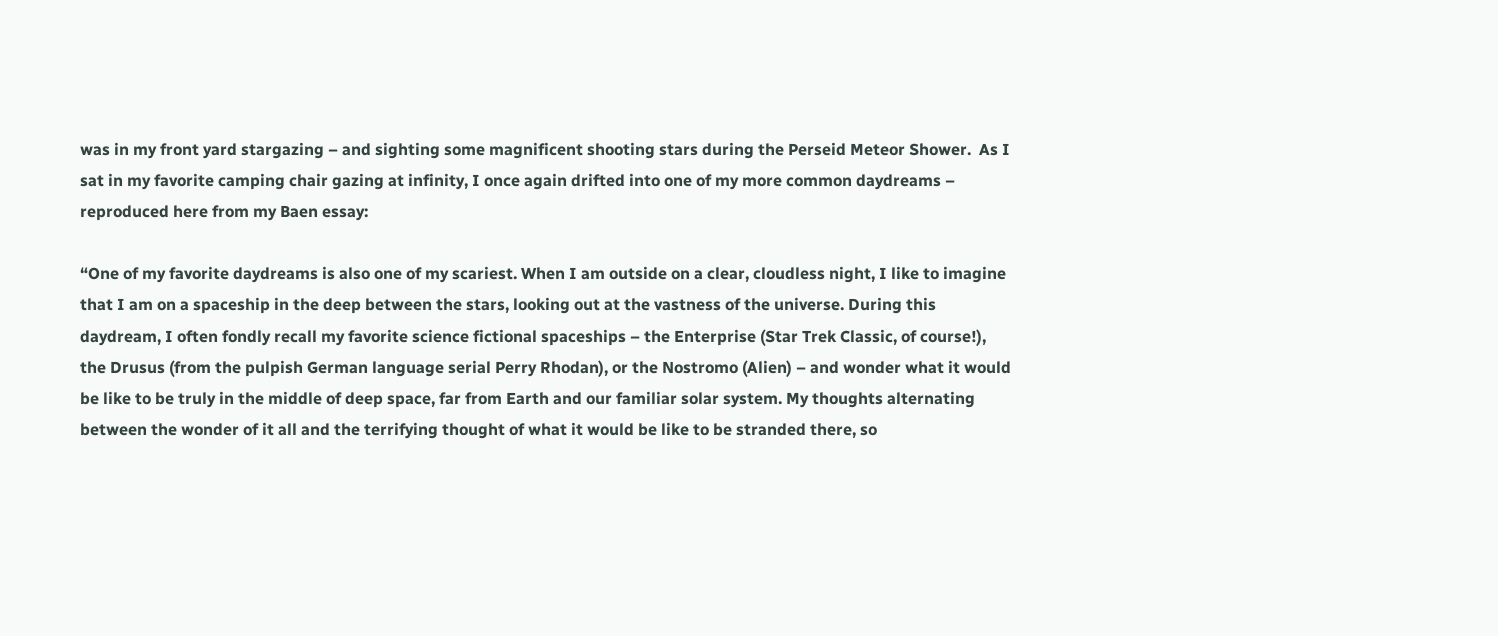was in my front yard stargazing – and sighting some magnificent shooting stars during the Perseid Meteor Shower.  As I sat in my favorite camping chair gazing at infinity, I once again drifted into one of my more common daydreams – reproduced here from my Baen essay:

“One of my favorite daydreams is also one of my scariest. When I am outside on a clear, cloudless night, I like to imagine that I am on a spaceship in the deep between the stars, looking out at the vastness of the universe. During this daydream, I often fondly recall my favorite science fictional spaceships – the Enterprise (Star Trek Classic, of course!), the Drusus (from the pulpish German language serial Perry Rhodan), or the Nostromo (Alien) – and wonder what it would be like to be truly in the middle of deep space, far from Earth and our familiar solar system. My thoughts alternating between the wonder of it all and the terrifying thought of what it would be like to be stranded there, so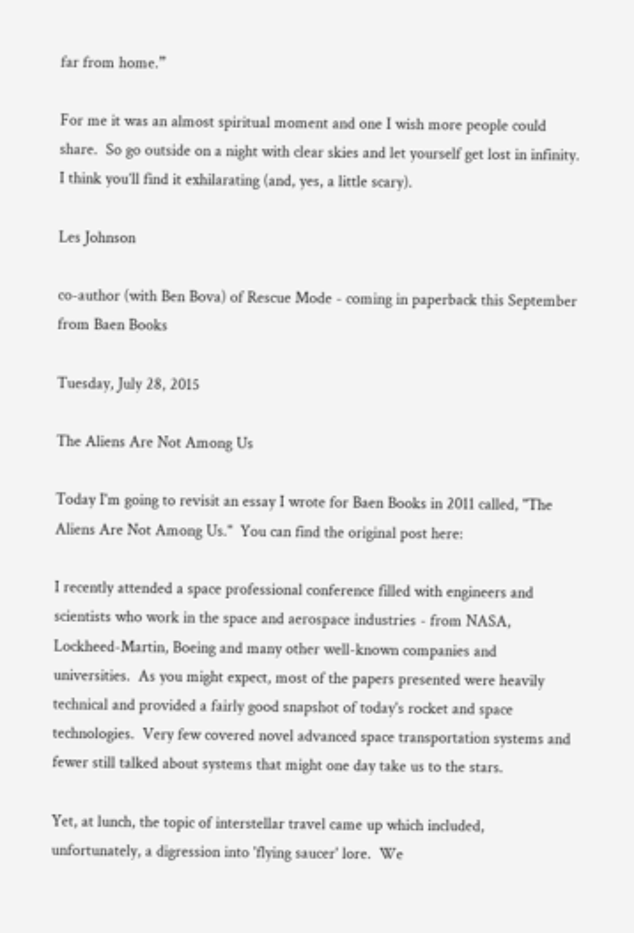far from home.”

For me it was an almost spiritual moment and one I wish more people could share.  So go outside on a night with clear skies and let yourself get lost in infinity.  I think you’ll find it exhilarating (and, yes, a little scary).

Les Johnson

co-author (with Ben Bova) of Rescue Mode - coming in paperback this September from Baen Books

Tuesday, July 28, 2015

The Aliens Are Not Among Us

Today I'm going to revisit an essay I wrote for Baen Books in 2011 called, "The Aliens Are Not Among Us."  You can find the original post here:

I recently attended a space professional conference filled with engineers and scientists who work in the space and aerospace industries - from NASA, Lockheed-Martin, Boeing and many other well-known companies and universities.  As you might expect, most of the papers presented were heavily technical and provided a fairly good snapshot of today's rocket and space technologies.  Very few covered novel advanced space transportation systems and fewer still talked about systems that might one day take us to the stars.

Yet, at lunch, the topic of interstellar travel came up which included, unfortunately, a digression into 'flying saucer' lore.  We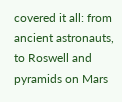covered it all: from ancient astronauts, to Roswell and pyramids on Mars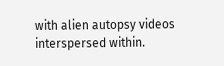with alien autopsy videos interspersed within.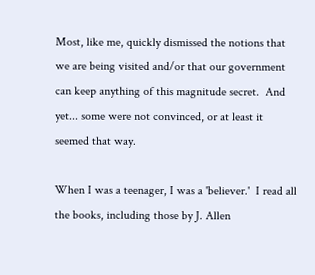Most, like me, quickly dismissed the notions that we are being visited and/or that our government can keep anything of this magnitude secret.  And yet... some were not convinced, or at least it seemed that way.

When I was a teenager, I was a 'believer.'  I read all the books, including those by J. Allen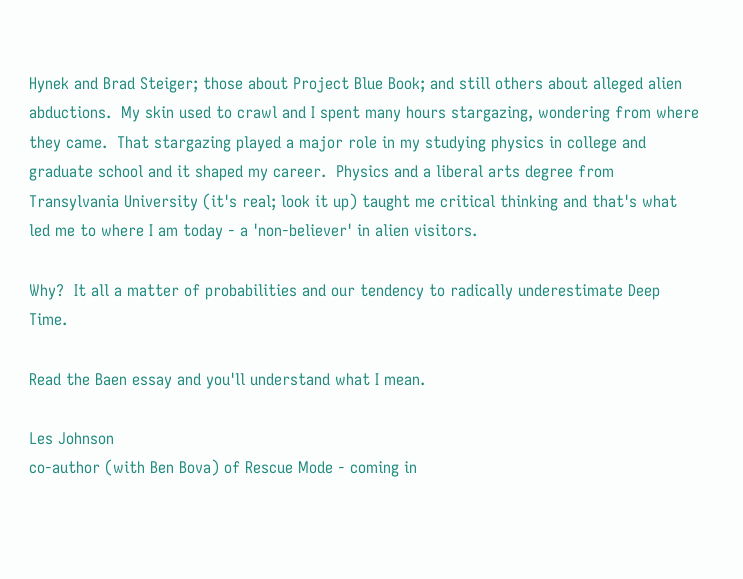Hynek and Brad Steiger; those about Project Blue Book; and still others about alleged alien abductions.  My skin used to crawl and I spent many hours stargazing, wondering from where they came.  That stargazing played a major role in my studying physics in college and graduate school and it shaped my career.  Physics and a liberal arts degree from Transylvania University (it's real; look it up) taught me critical thinking and that's what led me to where I am today - a 'non-believer' in alien visitors.

Why?  It all a matter of probabilities and our tendency to radically underestimate Deep Time.

Read the Baen essay and you'll understand what I mean.

Les Johnson
co-author (with Ben Bova) of Rescue Mode - coming in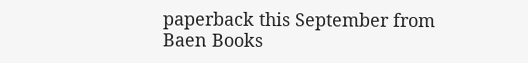paperback this September from Baen Books